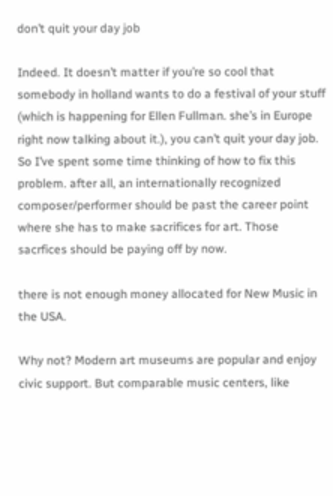don’t quit your day job

Indeed. It doesn’t matter if you’re so cool that somebody in holland wants to do a festival of your stuff (which is happening for Ellen Fullman. she’s in Europe right now talking about it.), you can’t quit your day job. So I’ve spent some time thinking of how to fix this problem. after all, an internationally recognized composer/performer should be past the career point where she has to make sacrifices for art. Those sacrfices should be paying off by now.

there is not enough money allocated for New Music in the USA.

Why not? Modern art museums are popular and enjoy civic support. But comparable music centers, like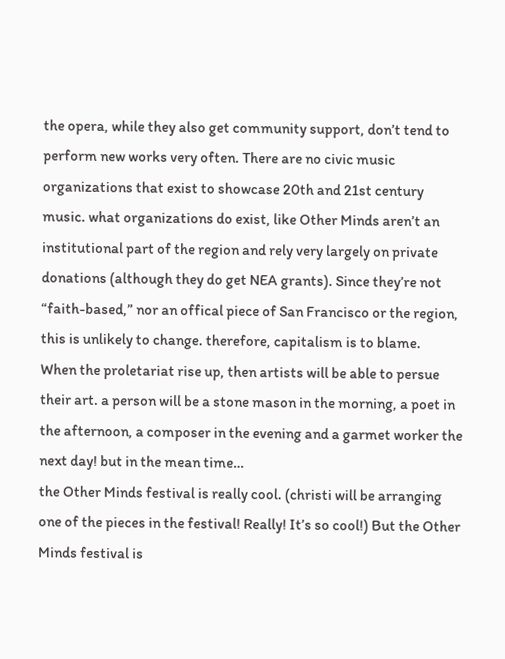the opera, while they also get community support, don’t tend to perform new works very often. There are no civic music organizations that exist to showcase 20th and 21st century music. what organizations do exist, like Other Minds aren’t an institutional part of the region and rely very largely on private donations (although they do get NEA grants). Since they’re not “faith-based,” nor an offical piece of San Francisco or the region, this is unlikely to change. therefore, capitalism is to blame.
When the proletariat rise up, then artists will be able to persue their art. a person will be a stone mason in the morning, a poet in the afternoon, a composer in the evening and a garmet worker the next day! but in the mean time…
the Other Minds festival is really cool. (christi will be arranging one of the pieces in the festival! Really! It’s so cool!) But the Other Minds festival is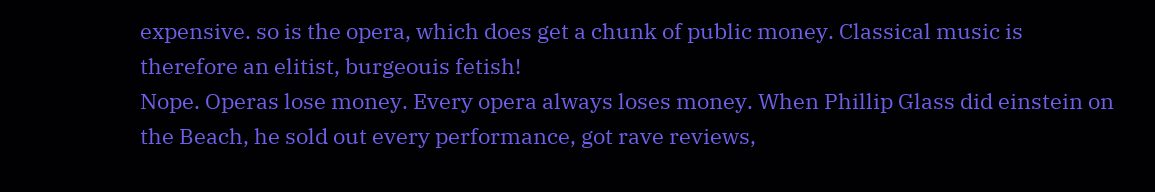expensive. so is the opera, which does get a chunk of public money. Classical music is therefore an elitist, burgeouis fetish!
Nope. Operas lose money. Every opera always loses money. When Phillip Glass did einstein on the Beach, he sold out every performance, got rave reviews,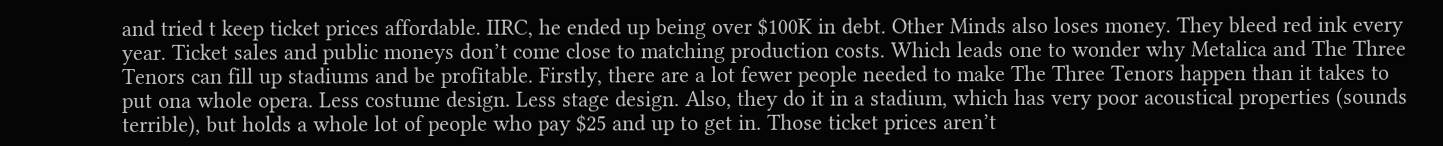and tried t keep ticket prices affordable. IIRC, he ended up being over $100K in debt. Other Minds also loses money. They bleed red ink every year. Ticket sales and public moneys don’t come close to matching production costs. Which leads one to wonder why Metalica and The Three Tenors can fill up stadiums and be profitable. Firstly, there are a lot fewer people needed to make The Three Tenors happen than it takes to put ona whole opera. Less costume design. Less stage design. Also, they do it in a stadium, which has very poor acoustical properties (sounds terrible), but holds a whole lot of people who pay $25 and up to get in. Those ticket prices aren’t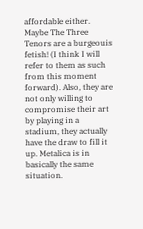affordable either. Maybe The Three Tenors are a burgeouis fetish! (I think I will refer to them as such from this moment forward). Also, they are not only willing to compromise their art by playing in a stadium, they actually have the draw to fill it up. Metalica is in basically the same situation.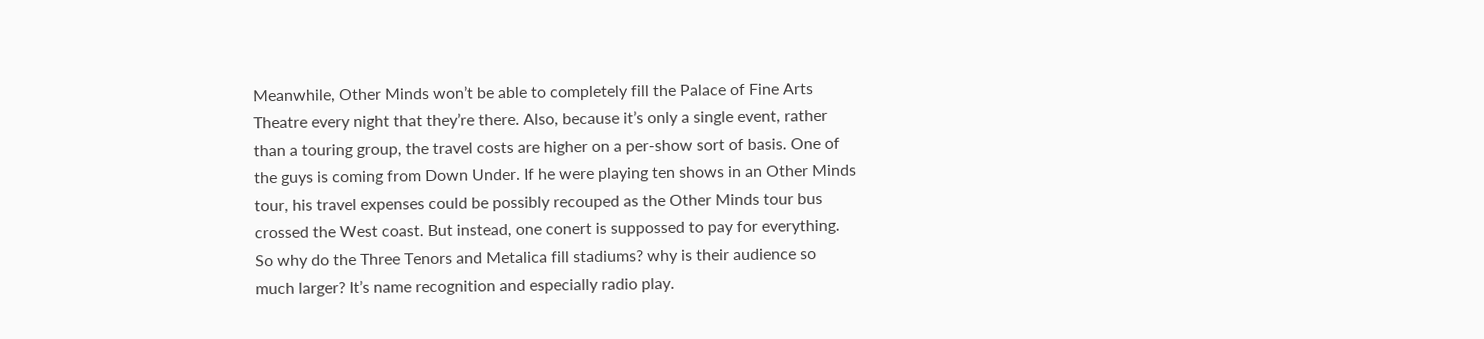Meanwhile, Other Minds won’t be able to completely fill the Palace of Fine Arts Theatre every night that they’re there. Also, because it’s only a single event, rather than a touring group, the travel costs are higher on a per-show sort of basis. One of the guys is coming from Down Under. If he were playing ten shows in an Other Minds tour, his travel expenses could be possibly recouped as the Other Minds tour bus crossed the West coast. But instead, one conert is suppossed to pay for everything.
So why do the Three Tenors and Metalica fill stadiums? why is their audience so much larger? It’s name recognition and especially radio play.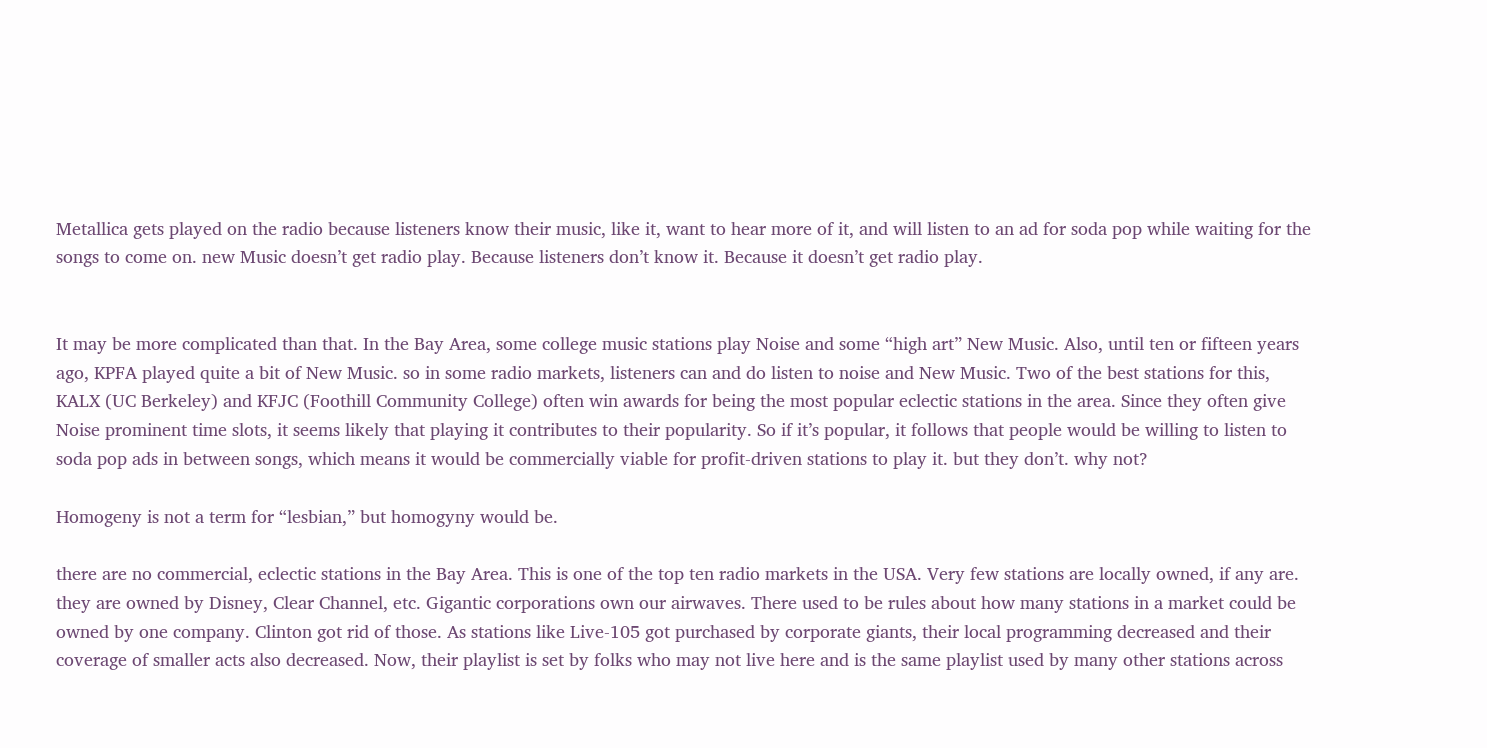Metallica gets played on the radio because listeners know their music, like it, want to hear more of it, and will listen to an ad for soda pop while waiting for the songs to come on. new Music doesn’t get radio play. Because listeners don’t know it. Because it doesn’t get radio play.


It may be more complicated than that. In the Bay Area, some college music stations play Noise and some “high art” New Music. Also, until ten or fifteen years ago, KPFA played quite a bit of New Music. so in some radio markets, listeners can and do listen to noise and New Music. Two of the best stations for this, KALX (UC Berkeley) and KFJC (Foothill Community College) often win awards for being the most popular eclectic stations in the area. Since they often give Noise prominent time slots, it seems likely that playing it contributes to their popularity. So if it’s popular, it follows that people would be willing to listen to soda pop ads in between songs, which means it would be commercially viable for profit-driven stations to play it. but they don’t. why not?

Homogeny is not a term for “lesbian,” but homogyny would be.

there are no commercial, eclectic stations in the Bay Area. This is one of the top ten radio markets in the USA. Very few stations are locally owned, if any are. they are owned by Disney, Clear Channel, etc. Gigantic corporations own our airwaves. There used to be rules about how many stations in a market could be owned by one company. Clinton got rid of those. As stations like Live-105 got purchased by corporate giants, their local programming decreased and their coverage of smaller acts also decreased. Now, their playlist is set by folks who may not live here and is the same playlist used by many other stations across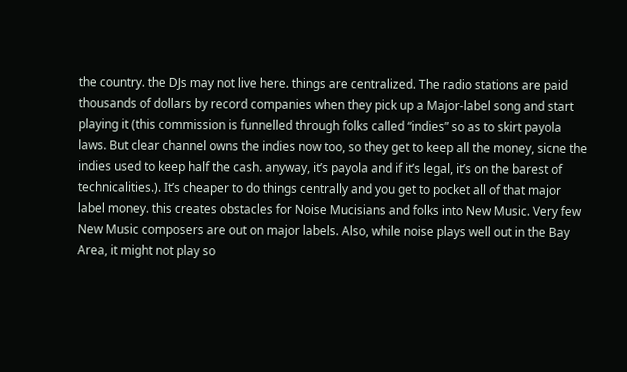the country. the DJs may not live here. things are centralized. The radio stations are paid thousands of dollars by record companies when they pick up a Major-label song and start playing it (this commission is funnelled through folks called “indies” so as to skirt payola laws. But clear channel owns the indies now too, so they get to keep all the money, sicne the indies used to keep half the cash. anyway, it’s payola and if it’s legal, it’s on the barest of technicalities.). It’s cheaper to do things centrally and you get to pocket all of that major label money. this creates obstacles for Noise Mucisians and folks into New Music. Very few New Music composers are out on major labels. Also, while noise plays well out in the Bay Area, it might not play so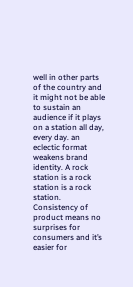well in other parts of the country and it might not be able to sustain an audience if it plays on a station all day, every day. an eclectic format weakens brand identity. A rock station is a rock station is a rock station. Consistency of product means no surprises for consumers and it’s easier for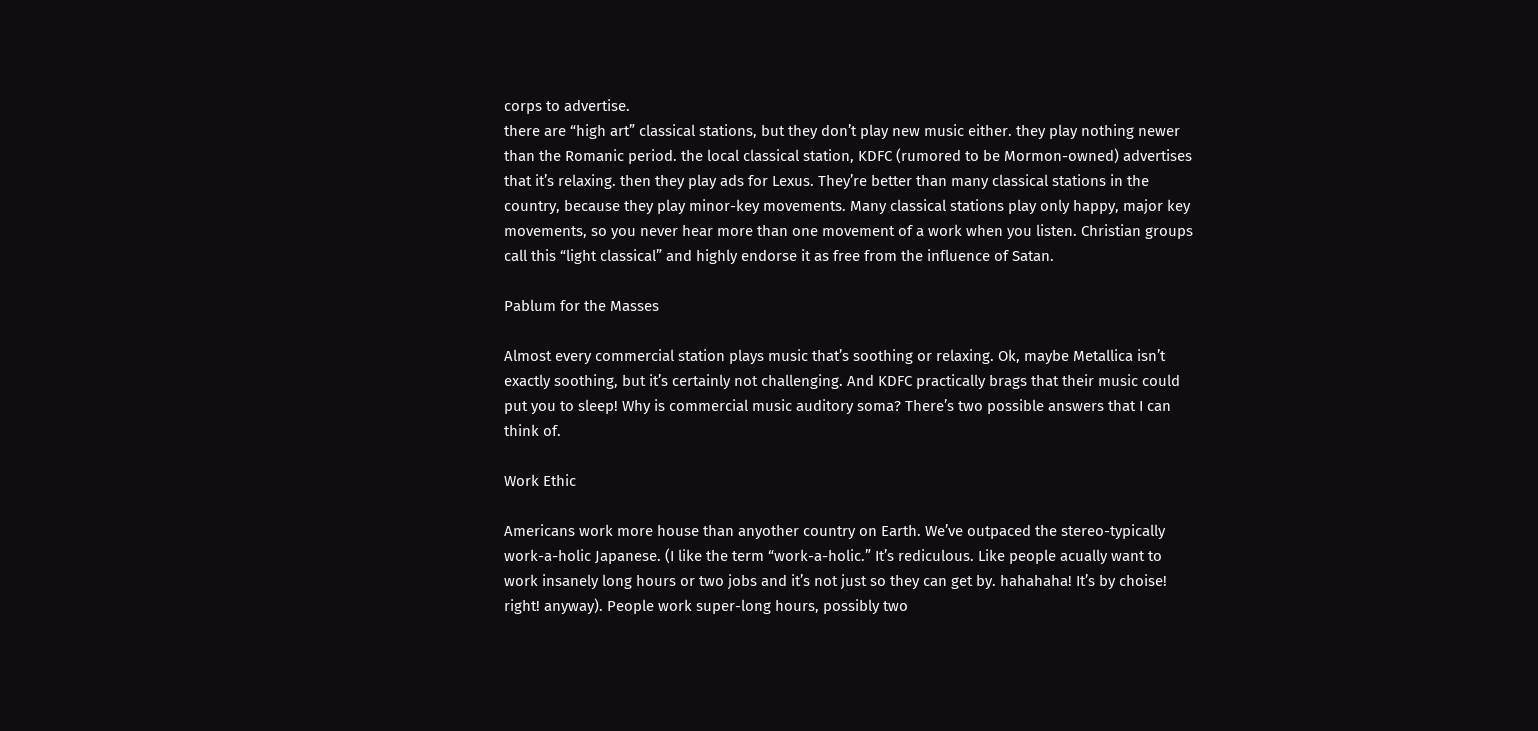corps to advertise.
there are “high art” classical stations, but they don’t play new music either. they play nothing newer than the Romanic period. the local classical station, KDFC (rumored to be Mormon-owned) advertises that it’s relaxing. then they play ads for Lexus. They’re better than many classical stations in the country, because they play minor-key movements. Many classical stations play only happy, major key movements, so you never hear more than one movement of a work when you listen. Christian groups call this “light classical” and highly endorse it as free from the influence of Satan.

Pablum for the Masses

Almost every commercial station plays music that’s soothing or relaxing. Ok, maybe Metallica isn’t exactly soothing, but it’s certainly not challenging. And KDFC practically brags that their music could put you to sleep! Why is commercial music auditory soma? There’s two possible answers that I can think of.

Work Ethic

Americans work more house than anyother country on Earth. We’ve outpaced the stereo-typically work-a-holic Japanese. (I like the term “work-a-holic.” It’s rediculous. Like people acually want to work insanely long hours or two jobs and it’s not just so they can get by. hahahaha! It’s by choise! right! anyway). People work super-long hours, possibly two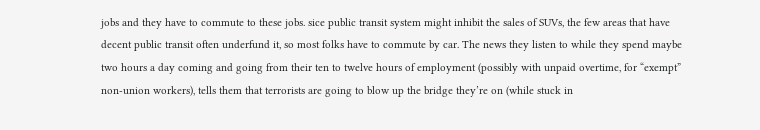jobs and they have to commute to these jobs. sice public transit system might inhibit the sales of SUVs, the few areas that have decent public transit often underfund it, so most folks have to commute by car. The news they listen to while they spend maybe two hours a day coming and going from their ten to twelve hours of employment (possibly with unpaid overtime, for “exempt” non-union workers), tells them that terrorists are going to blow up the bridge they’re on (while stuck in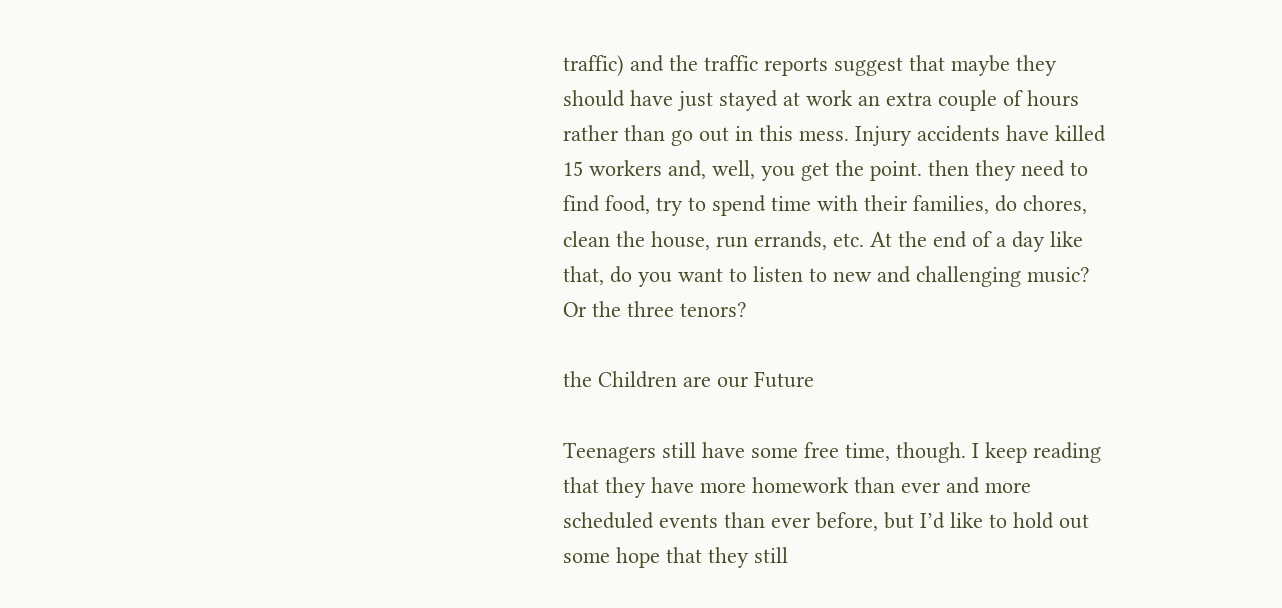traffic) and the traffic reports suggest that maybe they should have just stayed at work an extra couple of hours rather than go out in this mess. Injury accidents have killed 15 workers and, well, you get the point. then they need to find food, try to spend time with their families, do chores, clean the house, run errands, etc. At the end of a day like that, do you want to listen to new and challenging music? Or the three tenors?

the Children are our Future

Teenagers still have some free time, though. I keep reading that they have more homework than ever and more scheduled events than ever before, but I’d like to hold out some hope that they still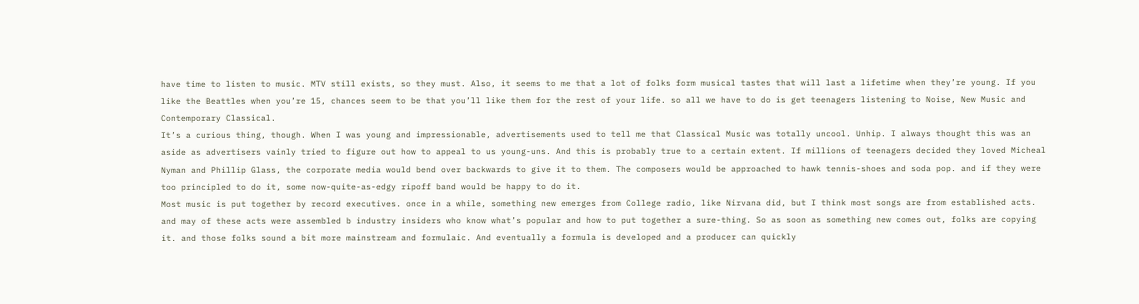have time to listen to music. MTV still exists, so they must. Also, it seems to me that a lot of folks form musical tastes that will last a lifetime when they’re young. If you like the Beattles when you’re 15, chances seem to be that you’ll like them for the rest of your life. so all we have to do is get teenagers listening to Noise, New Music and Contemporary Classical.
It’s a curious thing, though. When I was young and impressionable, advertisements used to tell me that Classical Music was totally uncool. Unhip. I always thought this was an aside as advertisers vainly tried to figure out how to appeal to us young-uns. And this is probably true to a certain extent. If millions of teenagers decided they loved Micheal Nyman and Phillip Glass, the corporate media would bend over backwards to give it to them. The composers would be approached to hawk tennis-shoes and soda pop. and if they were too principled to do it, some now-quite-as-edgy ripoff band would be happy to do it.
Most music is put together by record executives. once in a while, something new emerges from College radio, like Nirvana did, but I think most songs are from established acts. and may of these acts were assembled b industry insiders who know what’s popular and how to put together a sure-thing. So as soon as something new comes out, folks are copying it. and those folks sound a bit more mainstream and formulaic. And eventually a formula is developed and a producer can quickly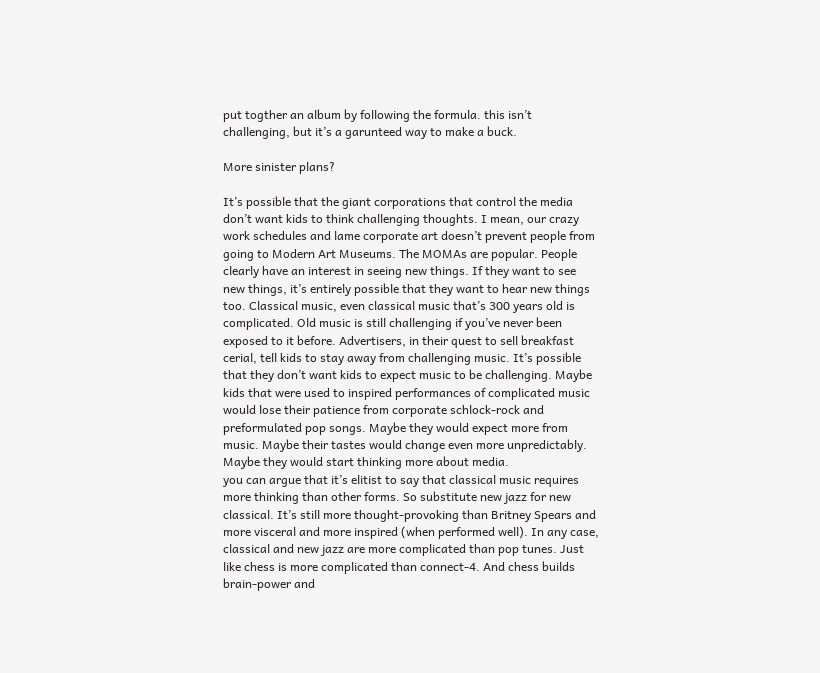put togther an album by following the formula. this isn’t challenging, but it’s a garunteed way to make a buck.

More sinister plans?

It’s possible that the giant corporations that control the media don’t want kids to think challenging thoughts. I mean, our crazy work schedules and lame corporate art doesn’t prevent people from going to Modern Art Museums. The MOMAs are popular. People clearly have an interest in seeing new things. If they want to see new things, it’s entirely possible that they want to hear new things too. Classical music, even classical music that’s 300 years old is complicated. Old music is still challenging if you’ve never been exposed to it before. Advertisers, in their quest to sell breakfast cerial, tell kids to stay away from challenging music. It’s possible that they don’t want kids to expect music to be challenging. Maybe kids that were used to inspired performances of complicated music would lose their patience from corporate schlock-rock and preformulated pop songs. Maybe they would expect more from music. Maybe their tastes would change even more unpredictably. Maybe they would start thinking more about media.
you can argue that it’s elitist to say that classical music requires more thinking than other forms. So substitute new jazz for new classical. It’s still more thought-provoking than Britney Spears and more visceral and more inspired (when performed well). In any case, classical and new jazz are more complicated than pop tunes. Just like chess is more complicated than connect-4. And chess builds brain-power and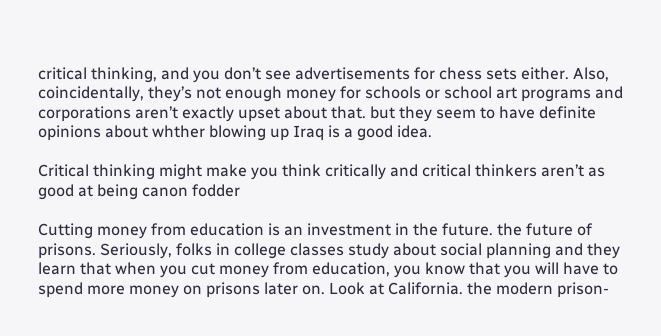critical thinking, and you don’t see advertisements for chess sets either. Also, coincidentally, they’s not enough money for schools or school art programs and corporations aren’t exactly upset about that. but they seem to have definite opinions about whther blowing up Iraq is a good idea.

Critical thinking might make you think critically and critical thinkers aren’t as good at being canon fodder

Cutting money from education is an investment in the future. the future of prisons. Seriously, folks in college classes study about social planning and they learn that when you cut money from education, you know that you will have to spend more money on prisons later on. Look at California. the modern prison-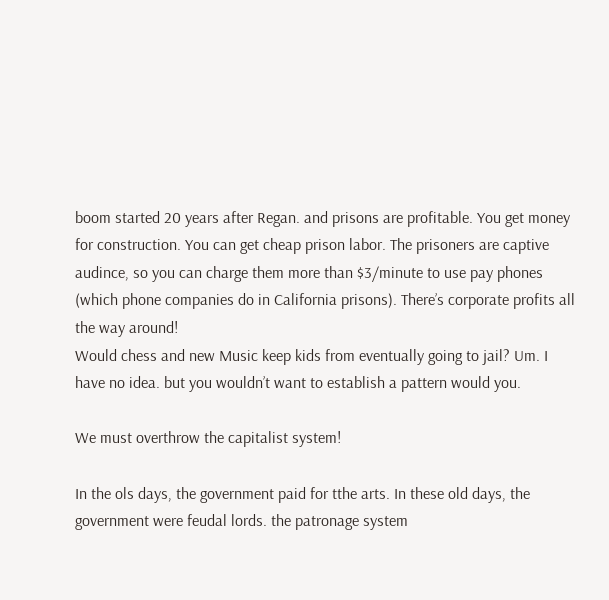boom started 20 years after Regan. and prisons are profitable. You get money for construction. You can get cheap prison labor. The prisoners are captive audince, so you can charge them more than $3/minute to use pay phones (which phone companies do in California prisons). There’s corporate profits all the way around!
Would chess and new Music keep kids from eventually going to jail? Um. I have no idea. but you wouldn’t want to establish a pattern would you.

We must overthrow the capitalist system!

In the ols days, the government paid for tthe arts. In these old days, the government were feudal lords. the patronage system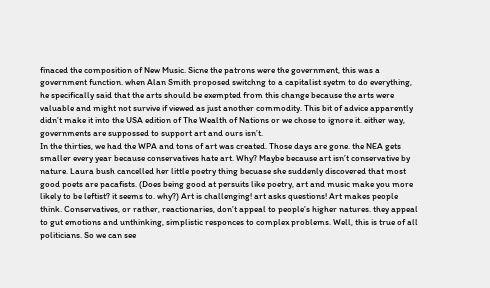finaced the composition of New Music. Sicne the patrons were the government, this was a government function. when Alan Smith proposed switchng to a capitalist syetm to do everything, he specifically said that the arts should be exempted from this change because the arts were valuable and might not survive if viewed as just another commodity. This bit of advice apparently didn’t make it into the USA edition of The Wealth of Nations or we chose to ignore it. either way, governments are suppossed to support art and ours isn’t.
In the thirties, we had the WPA and tons of art was created. Those days are gone. the NEA gets smaller every year because conservatives hate art. Why? Maybe because art isn’t conservative by nature. Laura bush cancelled her little poetry thing becuase she suddenly discovered that most good poets are pacafists. (Does being good at persuits like poetry, art and music make you more likely to be leftist? it seems to. why?) Art is challenging! art asks questions! Art makes people think. Conservatives, or rather, reactionaries, don’t appeal to people’s higher natures. they appeal to gut emotions and unthinking, simplistic responces to complex problems. Well, this is true of all politicians. So we can see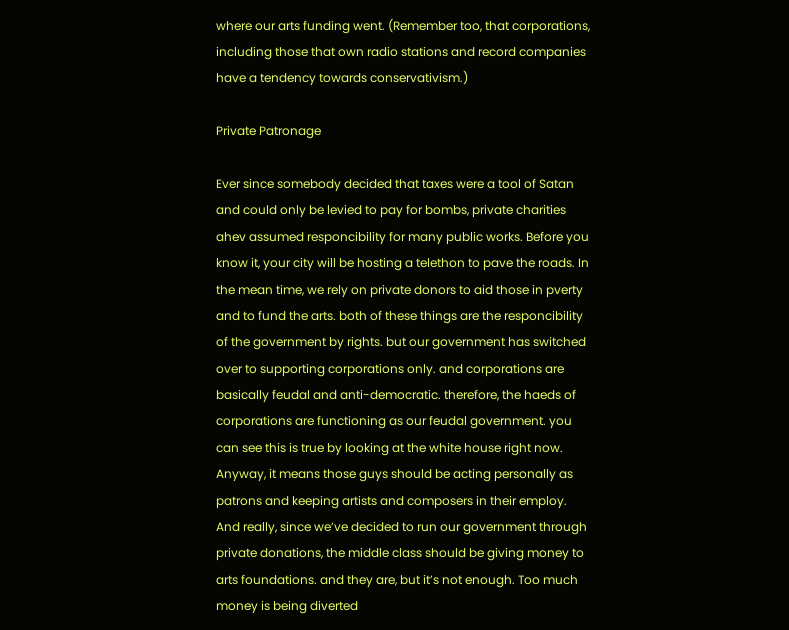where our arts funding went. (Remember too, that corporations, including those that own radio stations and record companies have a tendency towards conservativism.)

Private Patronage

Ever since somebody decided that taxes were a tool of Satan and could only be levied to pay for bombs, private charities ahev assumed responcibility for many public works. Before you know it, your city will be hosting a telethon to pave the roads. In the mean time, we rely on private donors to aid those in pverty and to fund the arts. both of these things are the responcibility of the government by rights. but our government has switched over to supporting corporations only. and corporations are basically feudal and anti-democratic. therefore, the haeds of corporations are functioning as our feudal government. you can see this is true by looking at the white house right now. Anyway, it means those guys should be acting personally as patrons and keeping artists and composers in their employ. And really, since we’ve decided to run our government through private donations, the middle class should be giving money to arts foundations. and they are, but it’s not enough. Too much money is being diverted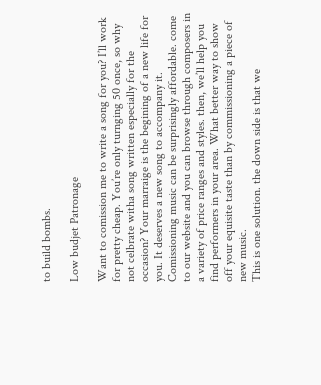to build bombs.

Low budjet Patronage

Want to comission me to write a song for you? I’ll work for pretty cheap. You’re only turnging 50 once, so why not celbrate witha song written especially for the occasion? Your marraige is the begining of a new life for you. It deserves a new song to accompany it. Comissioning music can be surprisingly affordable. come to our website and you can browse through composers in a variety of price ranges and styles. then, we’ll help you find performers in your area. What better way to show off your equisite taste than by commissioning a piece of new music.
This is one solution. the down side is that we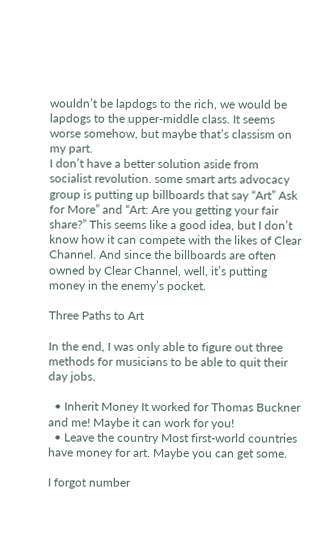wouldn’t be lapdogs to the rich, we would be lapdogs to the upper-middle class. It seems worse somehow, but maybe that’s classism on my part.
I don’t have a better solution aside from socialist revolution. some smart arts advocacy group is putting up billboards that say “Art” Ask for More” and “Art: Are you getting your fair share?” This seems like a good idea, but I don’t know how it can compete with the likes of Clear Channel. And since the billboards are often owned by Clear Channel, well, it’s putting money in the enemy’s pocket.

Three Paths to Art

In the end, I was only able to figure out three methods for musicians to be able to quit their day jobs.

  • Inherit Money It worked for Thomas Buckner and me! Maybe it can work for you!
  • Leave the country Most first-world countries have money for art. Maybe you can get some.

I forgot number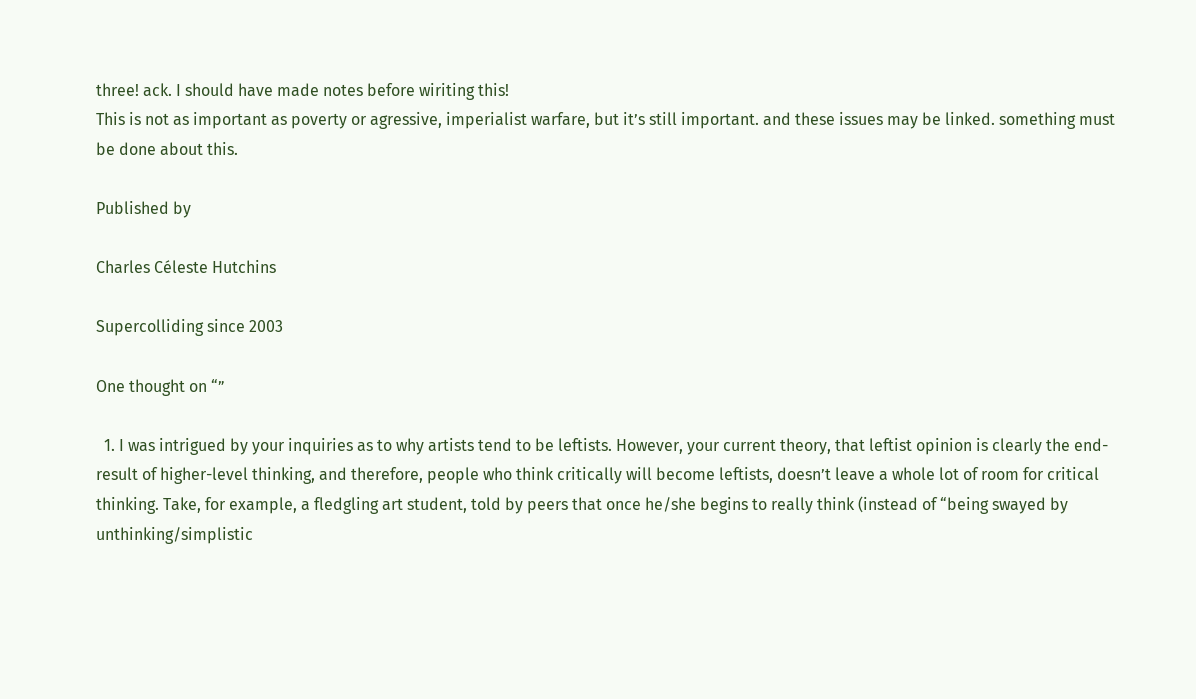three! ack. I should have made notes before wiriting this!
This is not as important as poverty or agressive, imperialist warfare, but it’s still important. and these issues may be linked. something must be done about this.

Published by

Charles Céleste Hutchins

Supercolliding since 2003

One thought on “”

  1. I was intrigued by your inquiries as to why artists tend to be leftists. However, your current theory, that leftist opinion is clearly the end-result of higher-level thinking, and therefore, people who think critically will become leftists, doesn’t leave a whole lot of room for critical thinking. Take, for example, a fledgling art student, told by peers that once he/she begins to really think (instead of “being swayed by unthinking/simplistic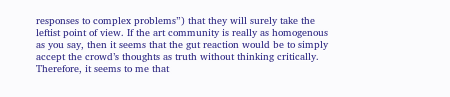responses to complex problems”) that they will surely take the leftist point of view. If the art community is really as homogenous as you say, then it seems that the gut reaction would be to simply accept the crowd’s thoughts as truth without thinking critically. Therefore, it seems to me that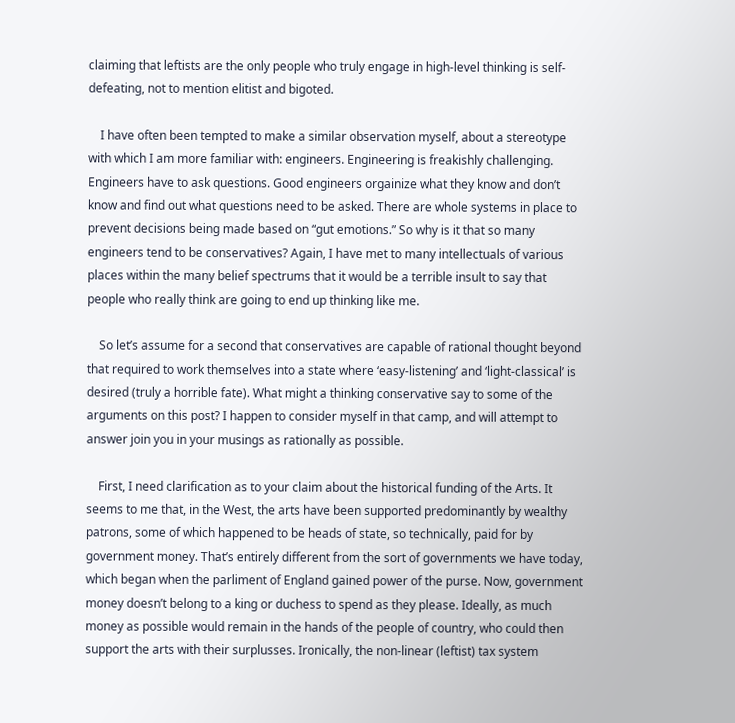claiming that leftists are the only people who truly engage in high-level thinking is self-defeating, not to mention elitist and bigoted.

    I have often been tempted to make a similar observation myself, about a stereotype with which I am more familiar with: engineers. Engineering is freakishly challenging. Engineers have to ask questions. Good engineers orgainize what they know and don’t know and find out what questions need to be asked. There are whole systems in place to prevent decisions being made based on “gut emotions.” So why is it that so many engineers tend to be conservatives? Again, I have met to many intellectuals of various places within the many belief spectrums that it would be a terrible insult to say that people who really think are going to end up thinking like me.

    So let’s assume for a second that conservatives are capable of rational thought beyond that required to work themselves into a state where ‘easy-listening’ and ‘light-classical’ is desired (truly a horrible fate). What might a thinking conservative say to some of the arguments on this post? I happen to consider myself in that camp, and will attempt to answer join you in your musings as rationally as possible.

    First, I need clarification as to your claim about the historical funding of the Arts. It seems to me that, in the West, the arts have been supported predominantly by wealthy patrons, some of which happened to be heads of state, so technically, paid for by government money. That’s entirely different from the sort of governments we have today, which began when the parliment of England gained power of the purse. Now, government money doesn’t belong to a king or duchess to spend as they please. Ideally, as much money as possible would remain in the hands of the people of country, who could then support the arts with their surplusses. Ironically, the non-linear (leftist) tax system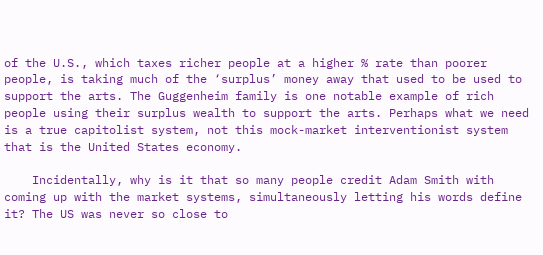of the U.S., which taxes richer people at a higher % rate than poorer people, is taking much of the ‘surplus’ money away that used to be used to support the arts. The Guggenheim family is one notable example of rich people using their surplus wealth to support the arts. Perhaps what we need is a true capitolist system, not this mock-market interventionist system that is the United States economy.

    Incidentally, why is it that so many people credit Adam Smith with coming up with the market systems, simultaneously letting his words define it? The US was never so close to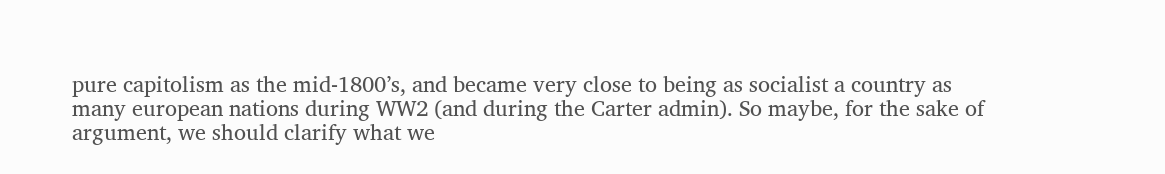pure capitolism as the mid-1800’s, and became very close to being as socialist a country as many european nations during WW2 (and during the Carter admin). So maybe, for the sake of argument, we should clarify what we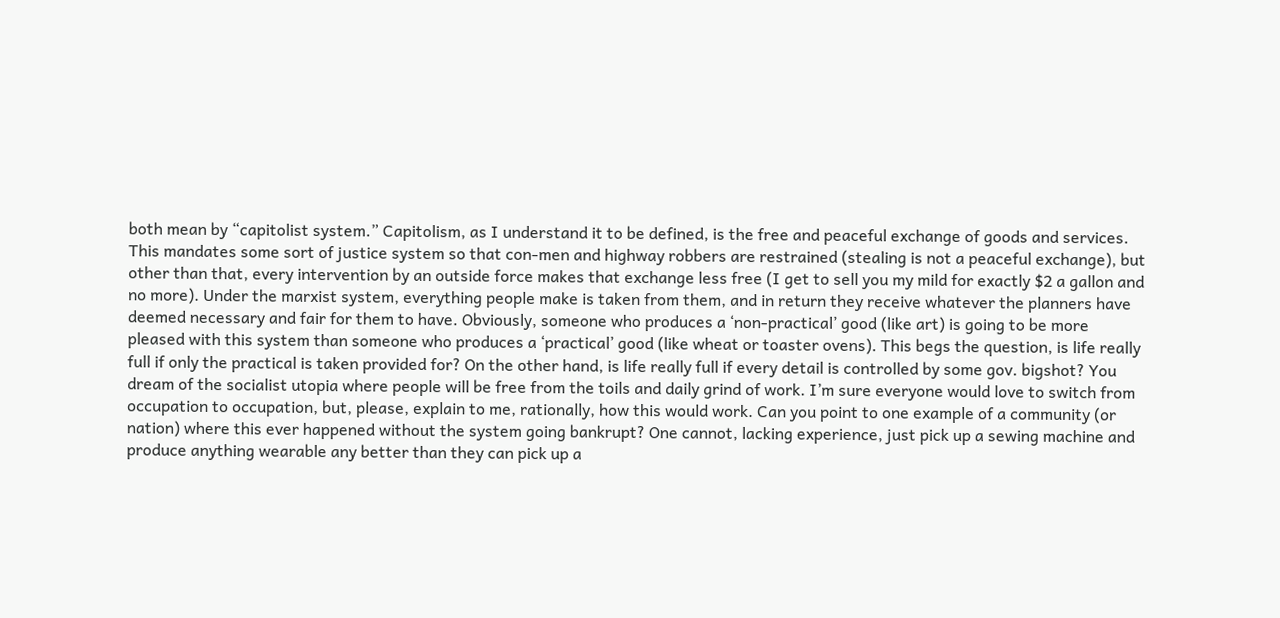both mean by “capitolist system.” Capitolism, as I understand it to be defined, is the free and peaceful exchange of goods and services. This mandates some sort of justice system so that con-men and highway robbers are restrained (stealing is not a peaceful exchange), but other than that, every intervention by an outside force makes that exchange less free (I get to sell you my mild for exactly $2 a gallon and no more). Under the marxist system, everything people make is taken from them, and in return they receive whatever the planners have deemed necessary and fair for them to have. Obviously, someone who produces a ‘non-practical’ good (like art) is going to be more pleased with this system than someone who produces a ‘practical’ good (like wheat or toaster ovens). This begs the question, is life really full if only the practical is taken provided for? On the other hand, is life really full if every detail is controlled by some gov. bigshot? You dream of the socialist utopia where people will be free from the toils and daily grind of work. I’m sure everyone would love to switch from occupation to occupation, but, please, explain to me, rationally, how this would work. Can you point to one example of a community (or nation) where this ever happened without the system going bankrupt? One cannot, lacking experience, just pick up a sewing machine and produce anything wearable any better than they can pick up a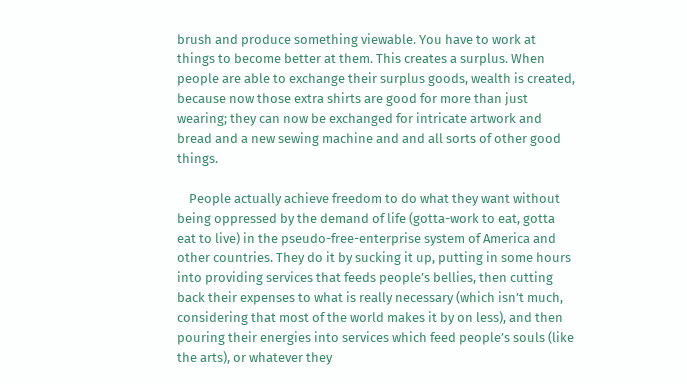brush and produce something viewable. You have to work at things to become better at them. This creates a surplus. When people are able to exchange their surplus goods, wealth is created, because now those extra shirts are good for more than just wearing; they can now be exchanged for intricate artwork and bread and a new sewing machine and and all sorts of other good things.

    People actually achieve freedom to do what they want without being oppressed by the demand of life (gotta-work to eat, gotta eat to live) in the pseudo-free-enterprise system of America and other countries. They do it by sucking it up, putting in some hours into providing services that feeds people’s bellies, then cutting back their expenses to what is really necessary (which isn’t much, considering that most of the world makes it by on less), and then pouring their energies into services which feed people’s souls (like the arts), or whatever they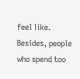feel like. Besides, people who spend too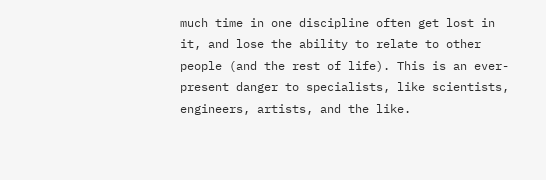much time in one discipline often get lost in it, and lose the ability to relate to other people (and the rest of life). This is an ever-present danger to specialists, like scientists, engineers, artists, and the like.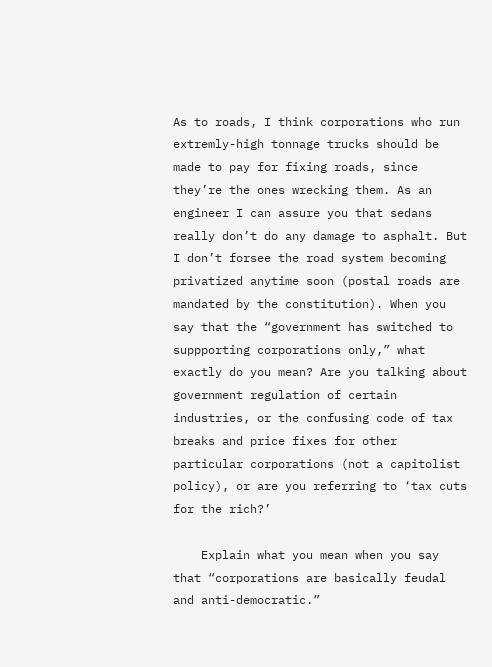As to roads, I think corporations who run extremly-high tonnage trucks should be made to pay for fixing roads, since they’re the ones wrecking them. As an engineer I can assure you that sedans really don’t do any damage to asphalt. But I don’t forsee the road system becoming privatized anytime soon (postal roads are mandated by the constitution). When you say that the “government has switched to suppporting corporations only,” what exactly do you mean? Are you talking about government regulation of certain industries, or the confusing code of tax breaks and price fixes for other particular corporations (not a capitolist policy), or are you referring to ‘tax cuts for the rich?’

    Explain what you mean when you say that “corporations are basically feudal and anti-democratic.”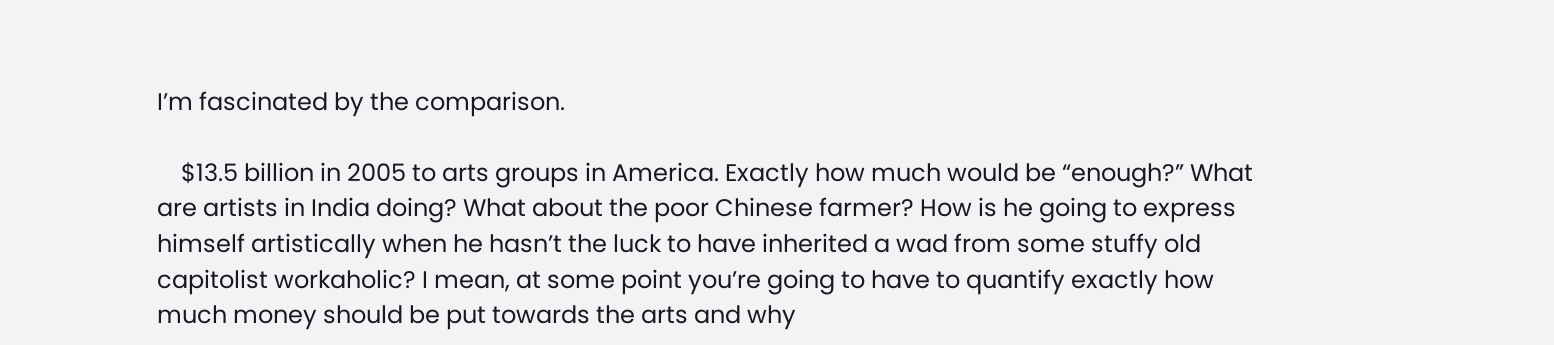I’m fascinated by the comparison.

    $13.5 billion in 2005 to arts groups in America. Exactly how much would be “enough?” What are artists in India doing? What about the poor Chinese farmer? How is he going to express himself artistically when he hasn’t the luck to have inherited a wad from some stuffy old capitolist workaholic? I mean, at some point you’re going to have to quantify exactly how much money should be put towards the arts and why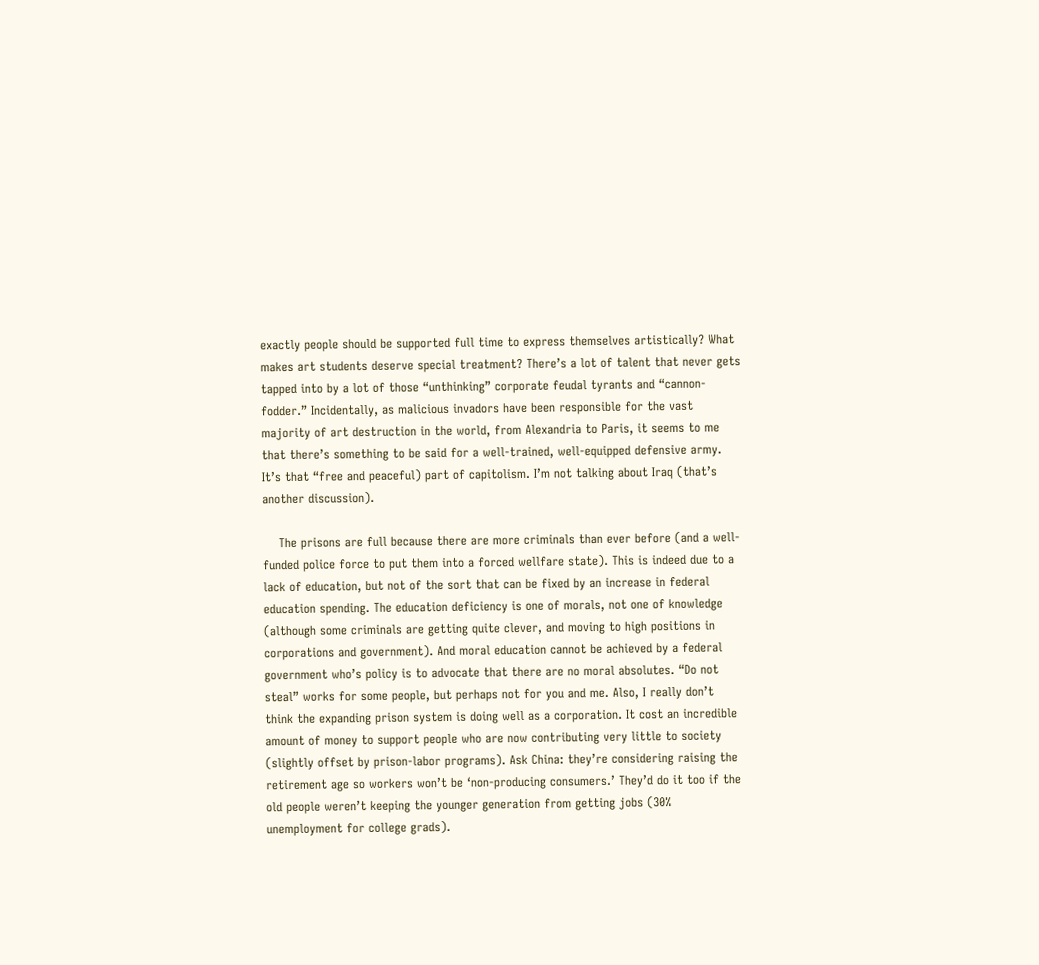exactly people should be supported full time to express themselves artistically? What makes art students deserve special treatment? There’s a lot of talent that never gets tapped into by a lot of those “unthinking” corporate feudal tyrants and “cannon-fodder.” Incidentally, as malicious invadors have been responsible for the vast majority of art destruction in the world, from Alexandria to Paris, it seems to me that there’s something to be said for a well-trained, well-equipped defensive army. It’s that “free and peaceful) part of capitolism. I’m not talking about Iraq (that’s another discussion).

    The prisons are full because there are more criminals than ever before (and a well-funded police force to put them into a forced wellfare state). This is indeed due to a lack of education, but not of the sort that can be fixed by an increase in federal education spending. The education deficiency is one of morals, not one of knowledge (although some criminals are getting quite clever, and moving to high positions in corporations and government). And moral education cannot be achieved by a federal government who’s policy is to advocate that there are no moral absolutes. “Do not steal” works for some people, but perhaps not for you and me. Also, I really don’t think the expanding prison system is doing well as a corporation. It cost an incredible amount of money to support people who are now contributing very little to society (slightly offset by prison-labor programs). Ask China: they’re considering raising the retirement age so workers won’t be ‘non-producing consumers.’ They’d do it too if the old people weren’t keeping the younger generation from getting jobs (30% unemployment for college grads).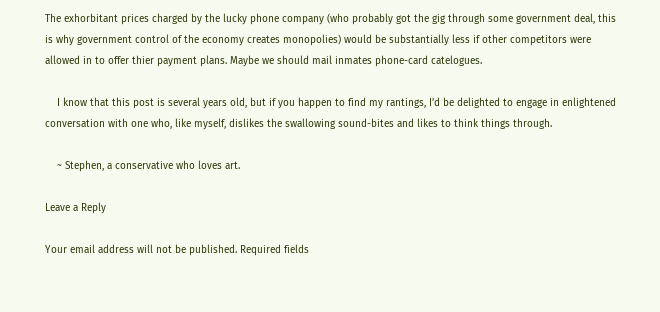The exhorbitant prices charged by the lucky phone company (who probably got the gig through some government deal, this is why government control of the economy creates monopolies) would be substantially less if other competitors were allowed in to offer thier payment plans. Maybe we should mail inmates phone-card catelogues.

    I know that this post is several years old, but if you happen to find my rantings, I’d be delighted to engage in enlightened conversation with one who, like myself, dislikes the swallowing sound-bites and likes to think things through.

    ~ Stephen, a conservative who loves art.

Leave a Reply

Your email address will not be published. Required fields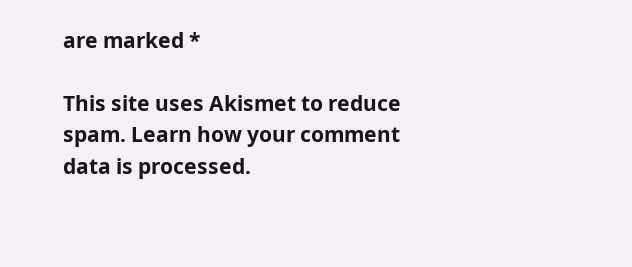are marked *

This site uses Akismet to reduce spam. Learn how your comment data is processed.